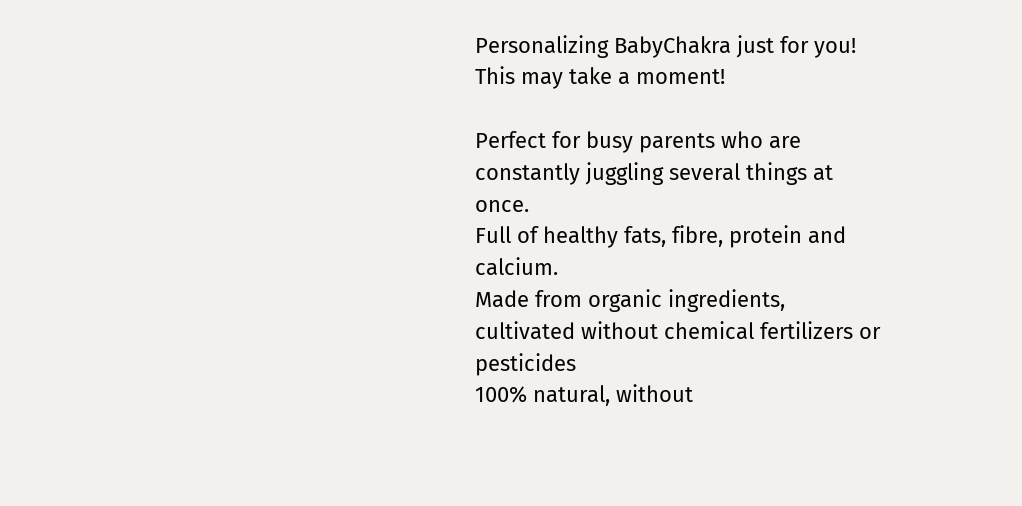Personalizing BabyChakra just for you!
This may take a moment!

Perfect for busy parents who are constantly juggling several things at once.
Full of healthy fats, fibre, protein and calcium.
Made from organic ingredients, cultivated without chemical fertilizers or pesticides
100% natural, without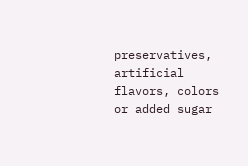preservatives, artificial flavors, colors or added sugar